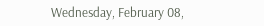Wednesday, February 08,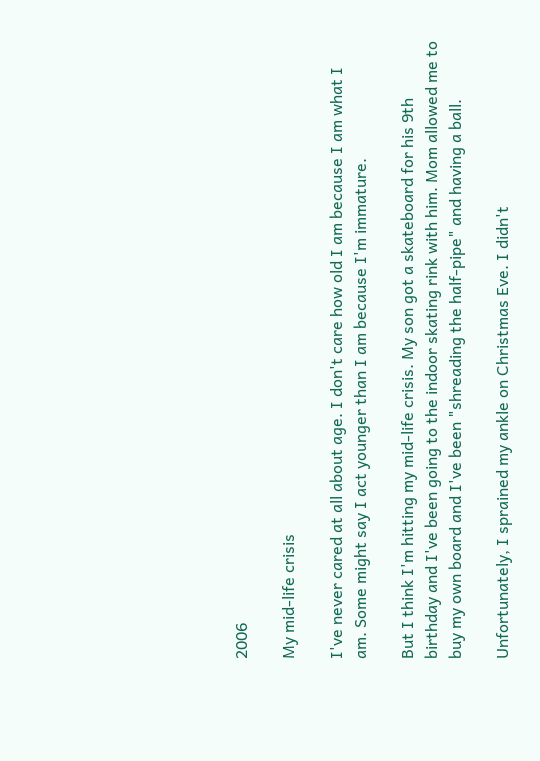2006

My mid-life crisis

I've never cared at all about age. I don't care how old I am because I am what I am. Some might say I act younger than I am because I'm immature.

But I think I'm hitting my mid-life crisis. My son got a skateboard for his 9th birthday and I've been going to the indoor skating rink with him. Mom allowed me to buy my own board and I've been "shreading the half-pipe" and having a ball.

Unfortunately, I sprained my ankle on Christmas Eve. I didn't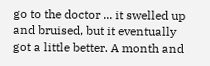go to the doctor ... it swelled up and bruised, but it eventually got a little better. A month and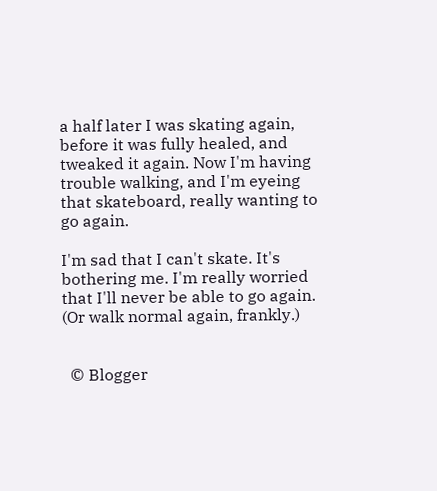a half later I was skating again, before it was fully healed, and tweaked it again. Now I'm having trouble walking, and I'm eyeing that skateboard, really wanting to go again.

I'm sad that I can't skate. It's bothering me. I'm really worried that I'll never be able to go again. (Or walk normal again, frankly.)


  © Blogger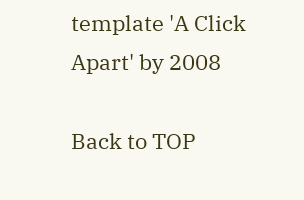template 'A Click Apart' by 2008

Back to TOP